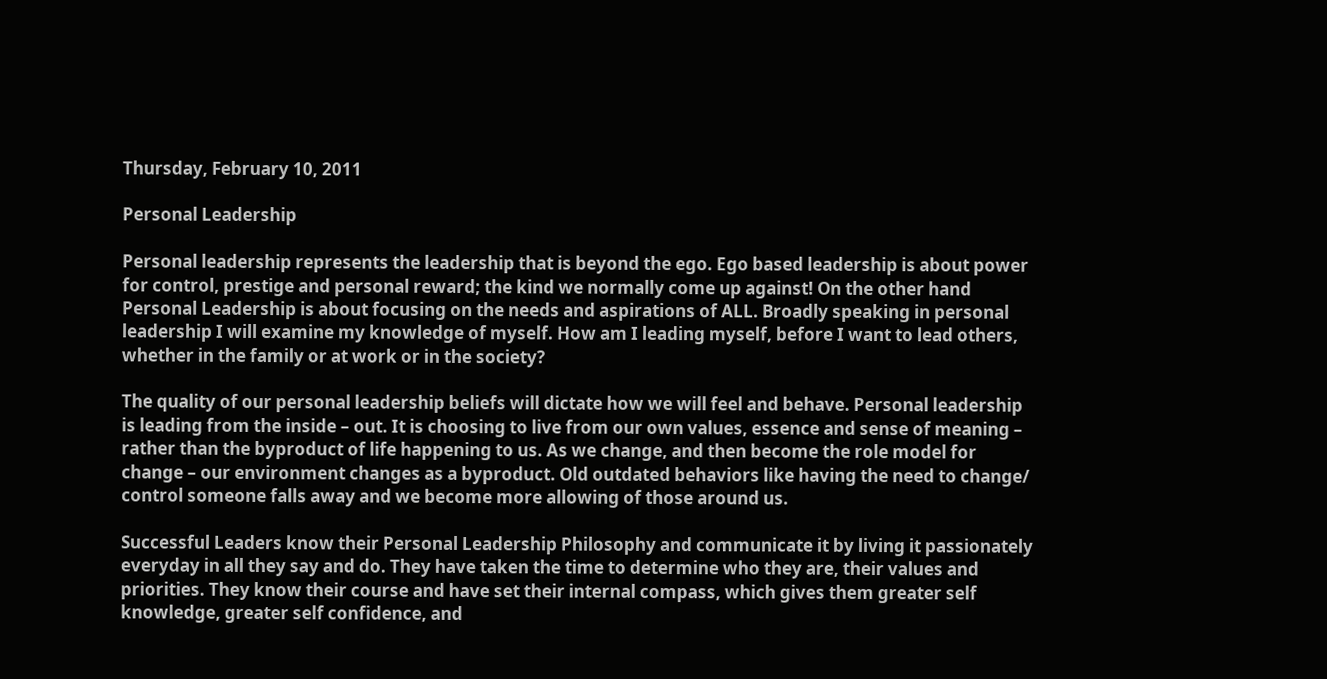Thursday, February 10, 2011

Personal Leadership

Personal leadership represents the leadership that is beyond the ego. Ego based leadership is about power for control, prestige and personal reward; the kind we normally come up against! On the other hand Personal Leadership is about focusing on the needs and aspirations of ALL. Broadly speaking in personal leadership I will examine my knowledge of myself. How am I leading myself, before I want to lead others, whether in the family or at work or in the society?

The quality of our personal leadership beliefs will dictate how we will feel and behave. Personal leadership is leading from the inside – out. It is choosing to live from our own values, essence and sense of meaning – rather than the byproduct of life happening to us. As we change, and then become the role model for change – our environment changes as a byproduct. Old outdated behaviors like having the need to change/ control someone falls away and we become more allowing of those around us.

Successful Leaders know their Personal Leadership Philosophy and communicate it by living it passionately everyday in all they say and do. They have taken the time to determine who they are, their values and priorities. They know their course and have set their internal compass, which gives them greater self knowledge, greater self confidence, and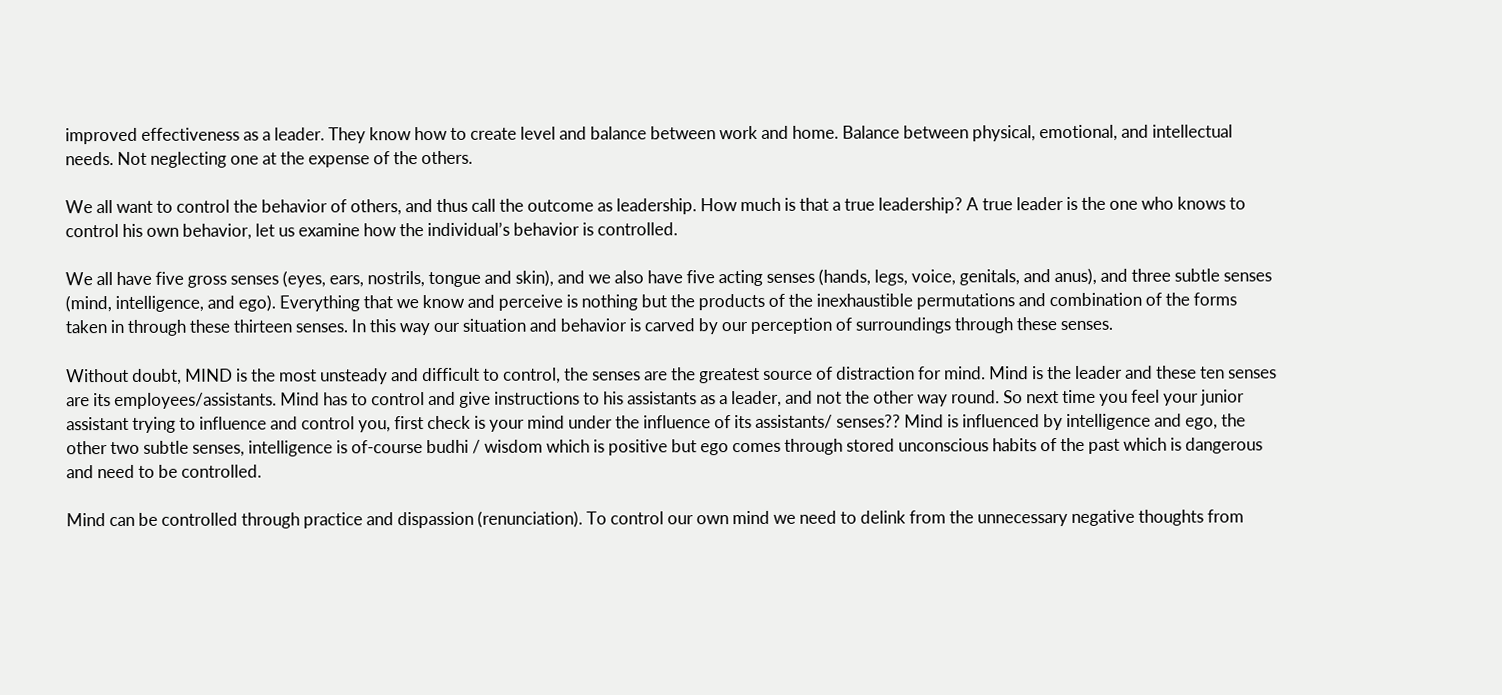improved effectiveness as a leader. They know how to create level and balance between work and home. Balance between physical, emotional, and intellectual needs. Not neglecting one at the expense of the others.

We all want to control the behavior of others, and thus call the outcome as leadership. How much is that a true leadership? A true leader is the one who knows to control his own behavior, let us examine how the individual’s behavior is controlled.

We all have five gross senses (eyes, ears, nostrils, tongue and skin), and we also have five acting senses (hands, legs, voice, genitals, and anus), and three subtle senses (mind, intelligence, and ego). Everything that we know and perceive is nothing but the products of the inexhaustible permutations and combination of the forms taken in through these thirteen senses. In this way our situation and behavior is carved by our perception of surroundings through these senses.

Without doubt, MIND is the most unsteady and difficult to control, the senses are the greatest source of distraction for mind. Mind is the leader and these ten senses are its employees/assistants. Mind has to control and give instructions to his assistants as a leader, and not the other way round. So next time you feel your junior assistant trying to influence and control you, first check is your mind under the influence of its assistants/ senses?? Mind is influenced by intelligence and ego, the other two subtle senses, intelligence is of-course budhi / wisdom which is positive but ego comes through stored unconscious habits of the past which is dangerous and need to be controlled.

Mind can be controlled through practice and dispassion (renunciation). To control our own mind we need to delink from the unnecessary negative thoughts from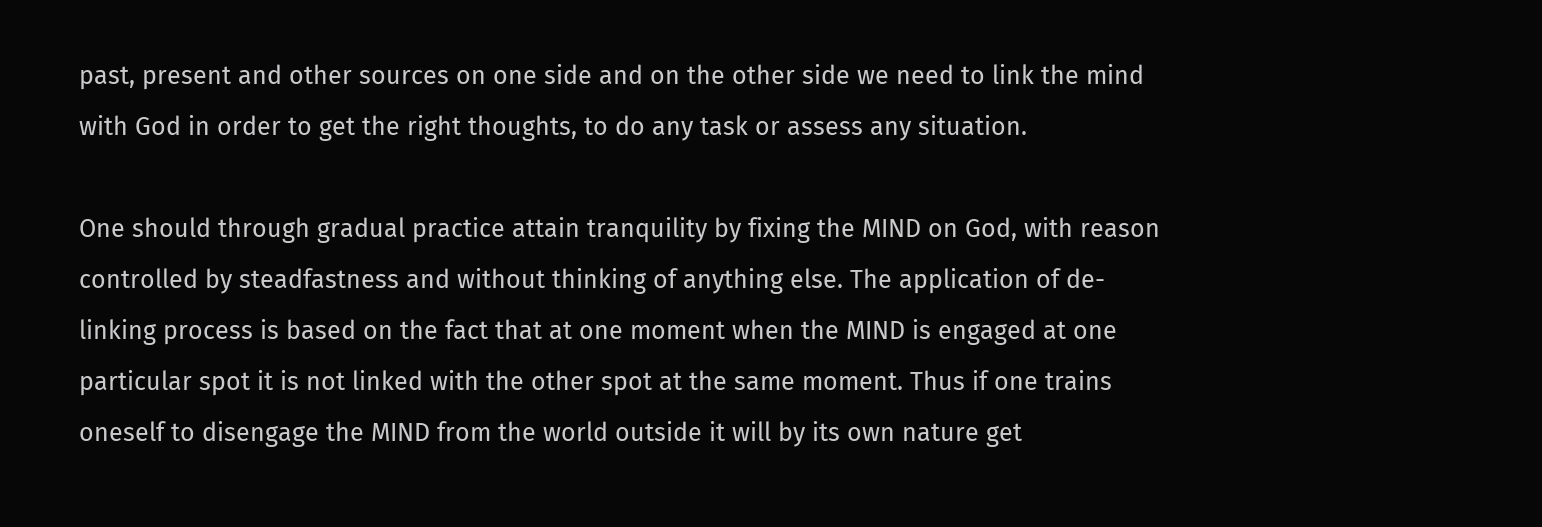past, present and other sources on one side and on the other side we need to link the mind with God in order to get the right thoughts, to do any task or assess any situation.

One should through gradual practice attain tranquility by fixing the MIND on God, with reason controlled by steadfastness and without thinking of anything else. The application of de-linking process is based on the fact that at one moment when the MIND is engaged at one particular spot it is not linked with the other spot at the same moment. Thus if one trains oneself to disengage the MIND from the world outside it will by its own nature get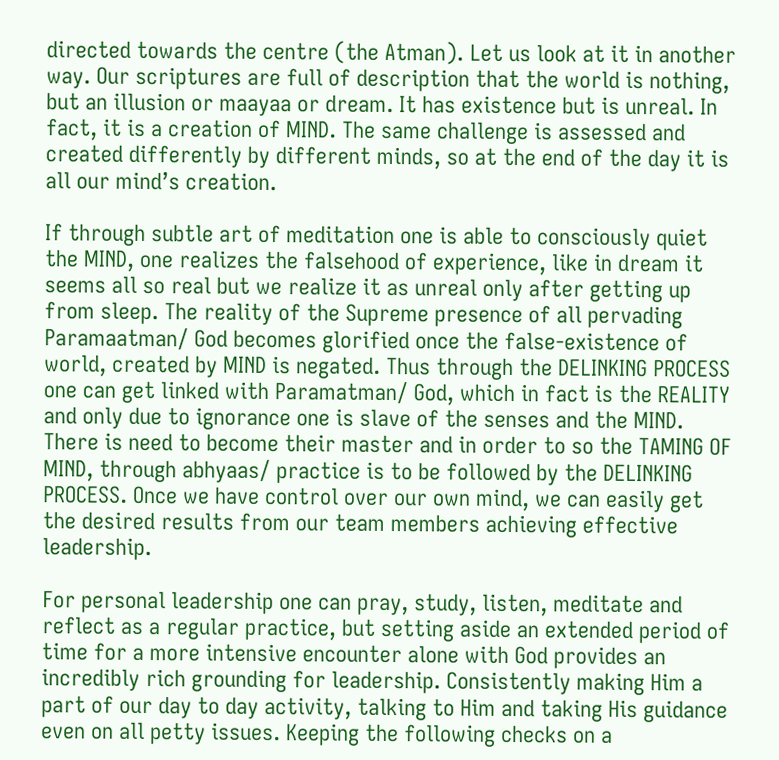directed towards the centre (the Atman). Let us look at it in another way. Our scriptures are full of description that the world is nothing, but an illusion or maayaa or dream. It has existence but is unreal. In fact, it is a creation of MIND. The same challenge is assessed and created differently by different minds, so at the end of the day it is all our mind’s creation.

If through subtle art of meditation one is able to consciously quiet the MIND, one realizes the falsehood of experience, like in dream it seems all so real but we realize it as unreal only after getting up from sleep. The reality of the Supreme presence of all pervading Paramaatman/ God becomes glorified once the false-existence of world, created by MIND is negated. Thus through the DELINKING PROCESS one can get linked with Paramatman/ God, which in fact is the REALITY and only due to ignorance one is slave of the senses and the MIND. There is need to become their master and in order to so the TAMING OF MIND, through abhyaas/ practice is to be followed by the DELINKING PROCESS. Once we have control over our own mind, we can easily get the desired results from our team members achieving effective leadership.

For personal leadership one can pray, study, listen, meditate and reflect as a regular practice, but setting aside an extended period of time for a more intensive encounter alone with God provides an incredibly rich grounding for leadership. Consistently making Him a part of our day to day activity, talking to Him and taking His guidance even on all petty issues. Keeping the following checks on a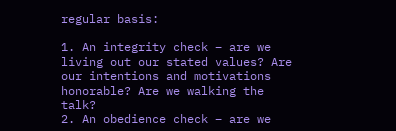regular basis:

1. An integrity check – are we living out our stated values? Are our intentions and motivations honorable? Are we walking the talk?
2. An obedience check – are we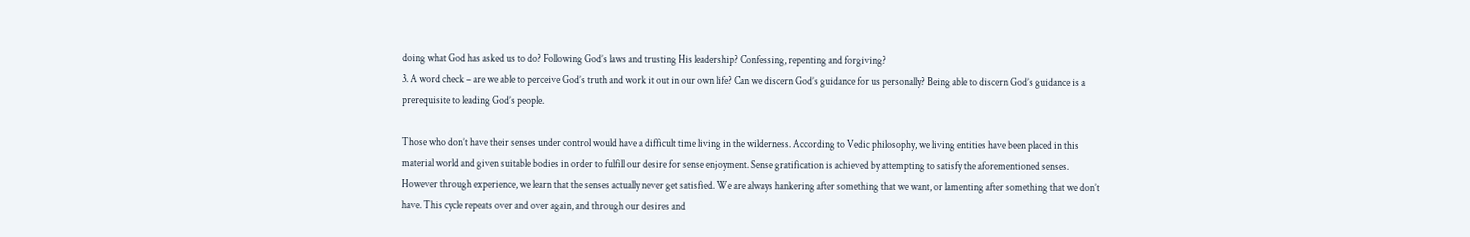doing what God has asked us to do? Following God’s laws and trusting His leadership? Confessing, repenting and forgiving?
3. A word check – are we able to perceive God’s truth and work it out in our own life? Can we discern God’s guidance for us personally? Being able to discern God’s guidance is a prerequisite to leading God’s people.

Those who don’t have their senses under control would have a difficult time living in the wilderness. According to Vedic philosophy, we living entities have been placed in this material world and given suitable bodies in order to fulfill our desire for sense enjoyment. Sense gratification is achieved by attempting to satisfy the aforementioned senses. However through experience, we learn that the senses actually never get satisfied. We are always hankering after something that we want, or lamenting after something that we don’t have. This cycle repeats over and over again, and through our desires and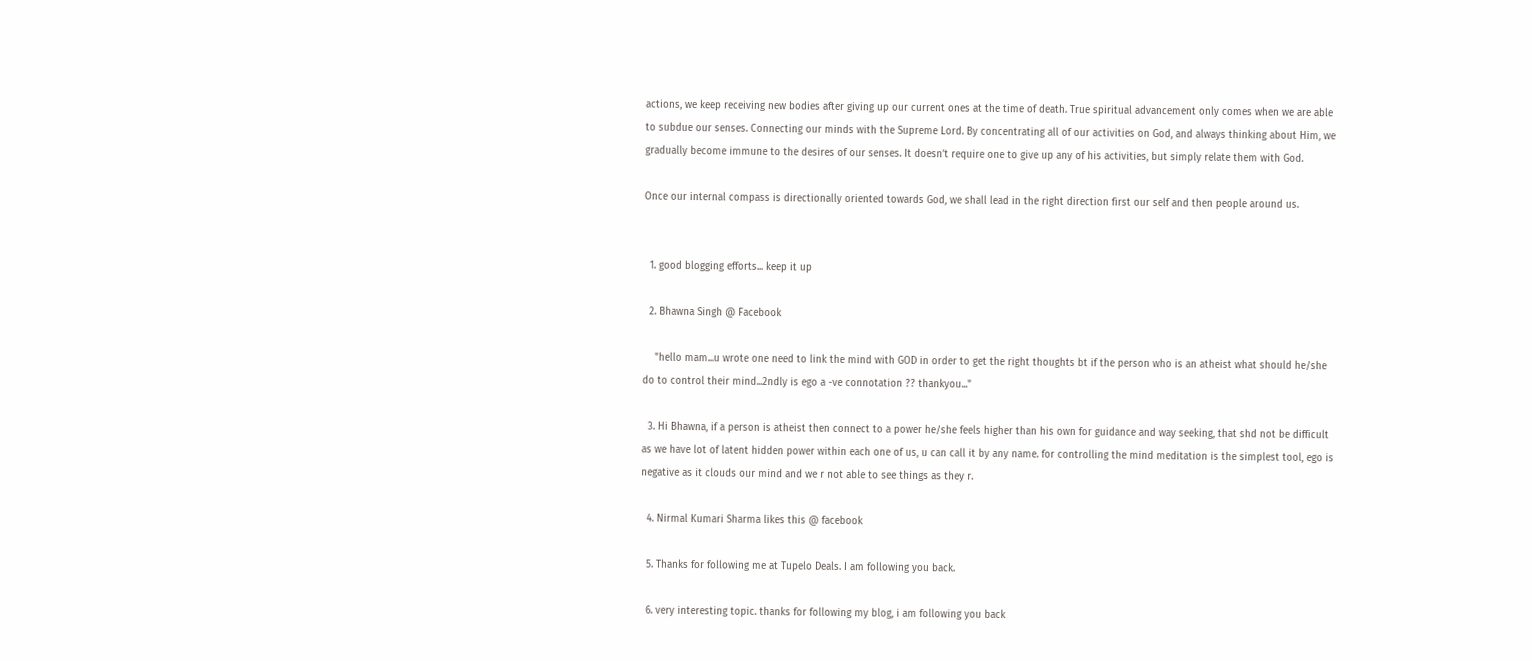actions, we keep receiving new bodies after giving up our current ones at the time of death. True spiritual advancement only comes when we are able to subdue our senses. Connecting our minds with the Supreme Lord. By concentrating all of our activities on God, and always thinking about Him, we gradually become immune to the desires of our senses. It doesn’t require one to give up any of his activities, but simply relate them with God.

Once our internal compass is directionally oriented towards God, we shall lead in the right direction first our self and then people around us.


  1. good blogging efforts... keep it up

  2. Bhawna Singh @ Facebook

    "hello mam...u wrote one need to link the mind with GOD in order to get the right thoughts bt if the person who is an atheist what should he/she do to control their mind...2ndly is ego a -ve connotation ?? thankyou..."

  3. Hi Bhawna, if a person is atheist then connect to a power he/she feels higher than his own for guidance and way seeking, that shd not be difficult as we have lot of latent hidden power within each one of us, u can call it by any name. for controlling the mind meditation is the simplest tool, ego is negative as it clouds our mind and we r not able to see things as they r.

  4. Nirmal Kumari Sharma likes this @ facebook

  5. Thanks for following me at Tupelo Deals. I am following you back.

  6. very interesting topic. thanks for following my blog, i am following you back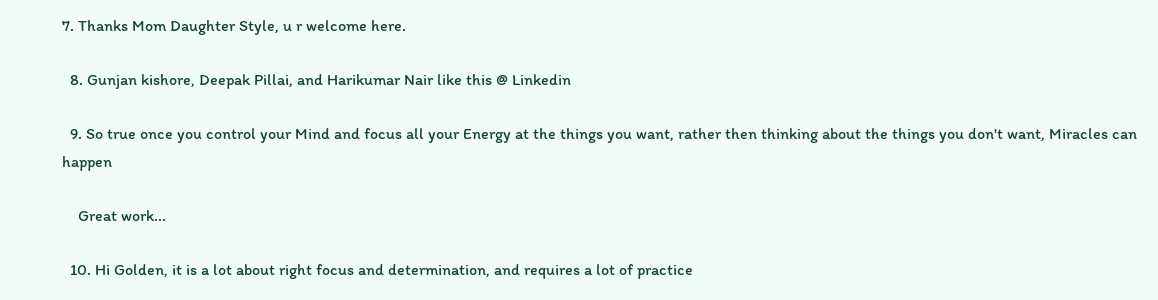7. Thanks Mom Daughter Style, u r welcome here.

  8. Gunjan kishore, Deepak Pillai, and Harikumar Nair like this @ Linkedin

  9. So true once you control your Mind and focus all your Energy at the things you want, rather then thinking about the things you don't want, Miracles can happen

    Great work...

  10. Hi Golden, it is a lot about right focus and determination, and requires a lot of practice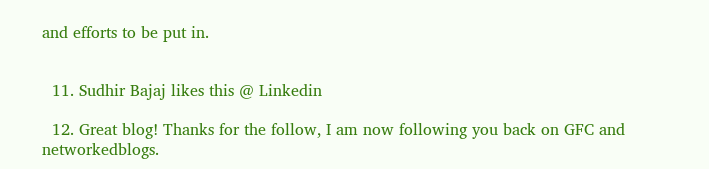and efforts to be put in.


  11. Sudhir Bajaj likes this @ Linkedin

  12. Great blog! Thanks for the follow, I am now following you back on GFC and networkedblogs.